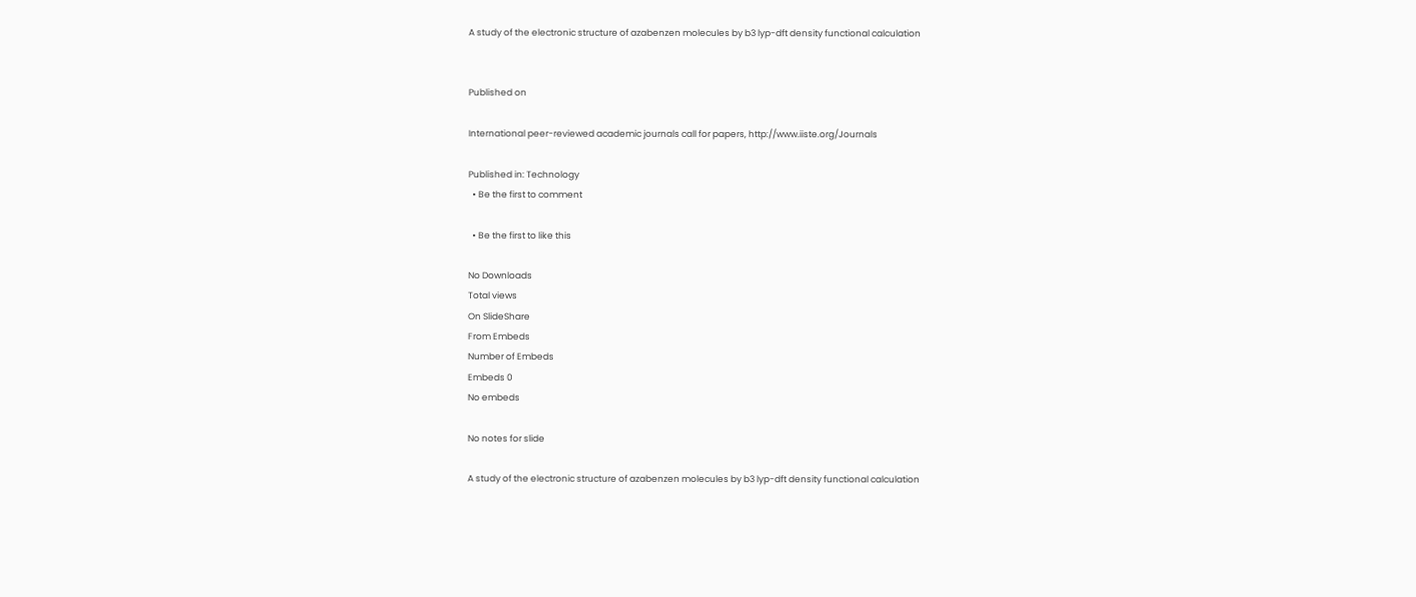A study of the electronic structure of azabenzen molecules by b3 lyp-dft density functional calculation


Published on

International peer-reviewed academic journals call for papers, http://www.iiste.org/Journals

Published in: Technology
  • Be the first to comment

  • Be the first to like this

No Downloads
Total views
On SlideShare
From Embeds
Number of Embeds
Embeds 0
No embeds

No notes for slide

A study of the electronic structure of azabenzen molecules by b3 lyp-dft density functional calculation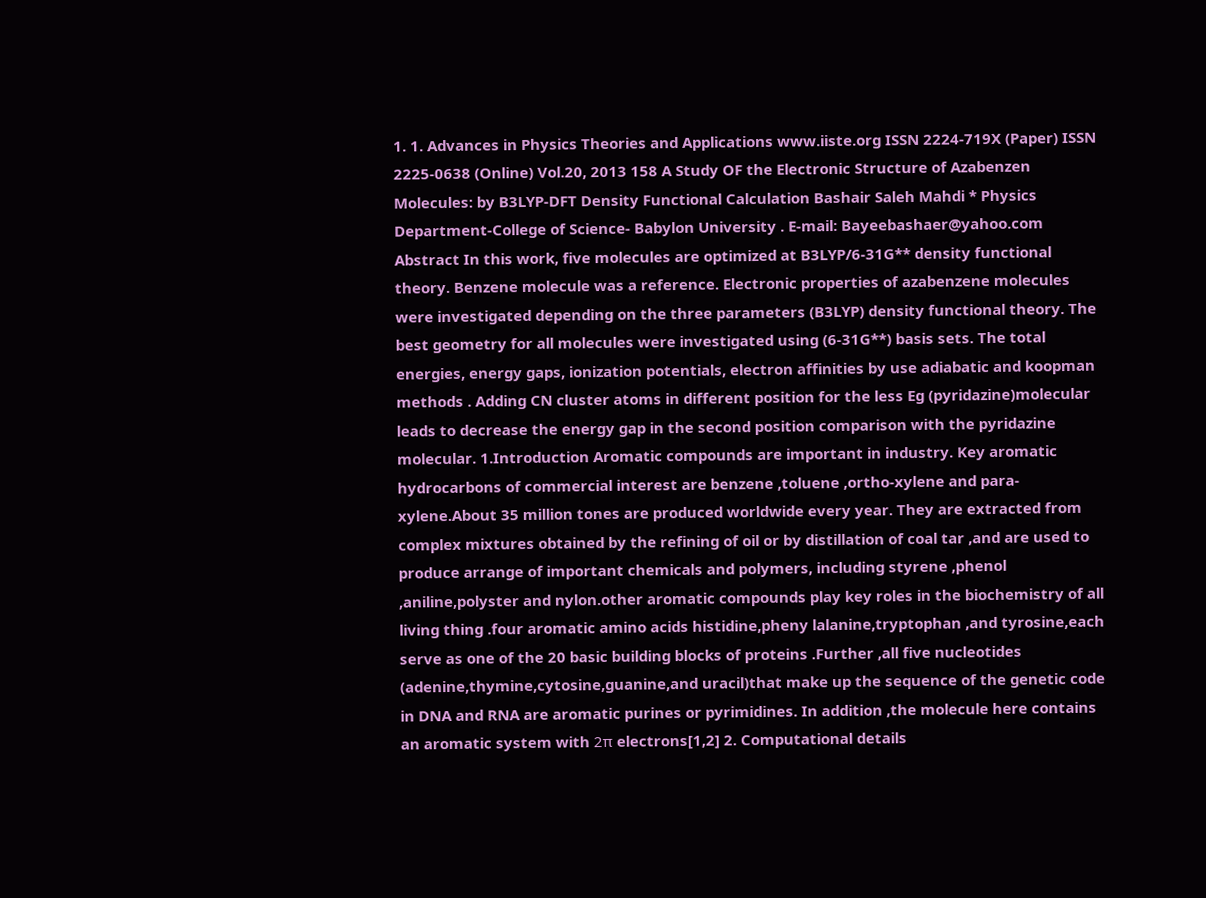1. 1. Advances in Physics Theories and Applications www.iiste.org ISSN 2224-719X (Paper) ISSN 2225-0638 (Online) Vol.20, 2013 158 A Study OF the Electronic Structure of Azabenzen Molecules: by B3LYP-DFT Density Functional Calculation Bashair Saleh Mahdi * Physics Department-College of Science- Babylon University . E-mail: Bayeebashaer@yahoo.com Abstract In this work, five molecules are optimized at B3LYP/6-31G** density functional theory. Benzene molecule was a reference. Electronic properties of azabenzene molecules were investigated depending on the three parameters (B3LYP) density functional theory. The best geometry for all molecules were investigated using (6-31G**) basis sets. The total energies, energy gaps, ionization potentials, electron affinities by use adiabatic and koopman methods . Adding CN cluster atoms in different position for the less Eg (pyridazine)molecular leads to decrease the energy gap in the second position comparison with the pyridazine molecular. 1.Introduction Aromatic compounds are important in industry. Key aromatic hydrocarbons of commercial interest are benzene ,toluene ,ortho-xylene and para-xylene.About 35 million tones are produced worldwide every year. They are extracted from complex mixtures obtained by the refining of oil or by distillation of coal tar ,and are used to produce arrange of important chemicals and polymers, including styrene ,phenol ,aniline,polyster and nylon.other aromatic compounds play key roles in the biochemistry of all living thing .four aromatic amino acids histidine,pheny lalanine,tryptophan ,and tyrosine,each serve as one of the 20 basic building blocks of proteins .Further ,all five nucleotides (adenine,thymine,cytosine,guanine,and uracil)that make up the sequence of the genetic code in DNA and RNA are aromatic purines or pyrimidines. In addition ,the molecule here contains an aromatic system with 2π electrons[1,2] 2. Computational details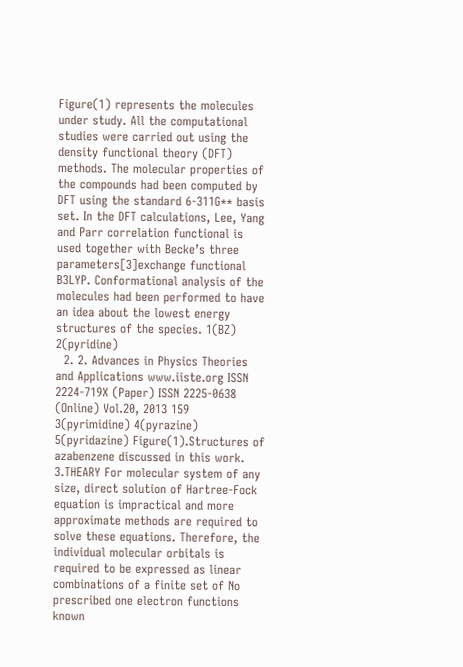Figure(1) represents the molecules under study. All the computational studies were carried out using the density functional theory (DFT) methods. The molecular properties of the compounds had been computed by DFT using the standard 6-311G** basis set. In the DFT calculations, Lee, Yang and Parr correlation functional is used together with Becke’s three parameters[3]exchange functional B3LYP. Conformational analysis of the molecules had been performed to have an idea about the lowest energy structures of the species. 1(BZ) 2(pyridine)
  2. 2. Advances in Physics Theories and Applications www.iiste.org ISSN 2224-719X (Paper) ISSN 2225-0638 (Online) Vol.20, 2013 159 3(pyrimidine) 4(pyrazine) 5(pyridazine) Figure(1).Structures of azabenzene discussed in this work. 3.THEARY For molecular system of any size, direct solution of Hartree-Fock equation is impractical and more approximate methods are required to solve these equations. Therefore, the individual molecular orbitals is required to be expressed as linear combinations of a finite set of No prescribed one electron functions known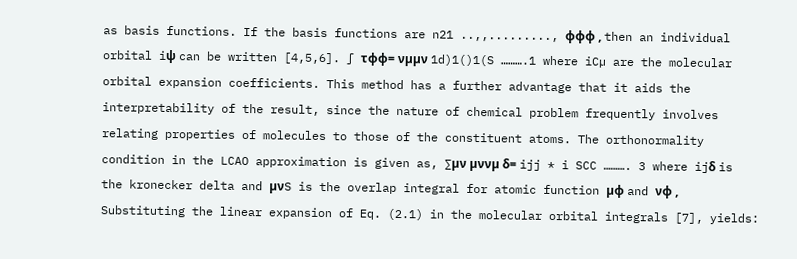as basis functions. If the basis functions are n21 ..,,........., φφφ , then an individual orbital iψ can be written [4,5,6]. ∫ τφφ= νµµν 1d)1()1(S ……….1 where iCµ are the molecular orbital expansion coefficients. This method has a further advantage that it aids the interpretability of the result, since the nature of chemical problem frequently involves relating properties of molecules to those of the constituent atoms. The orthonormality condition in the LCAO approximation is given as, ∑µν µννµ δ= ijj * i SCC ………. 3 where ijδ is the kronecker delta and µνS is the overlap integral for atomic function µφ and νφ , Substituting the linear expansion of Eq. (2.1) in the molecular orbital integrals [7], yields: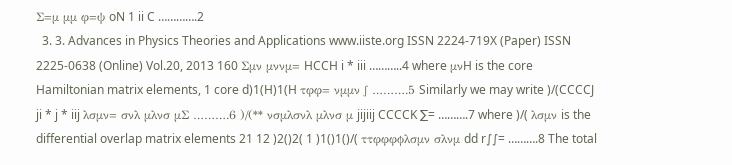∑=µ µµ φ=ψ oN 1 ii C ………….2
  3. 3. Advances in Physics Theories and Applications www.iiste.org ISSN 2224-719X (Paper) ISSN 2225-0638 (Online) Vol.20, 2013 160 ∑µν µννµ= HCCH i * iii ………..4 where µνH is the core Hamiltonian matrix elements, 1 core d)1(H)1(H τφφ= νµµν ∫ ……….5 Similarly we may write )/(CCCCJ ji * j * iij λσµν= σνλ µλνσ µ∑ ……….6 )/(** νσµλσνλ µλνσ µ jijiij CCCCK ∑= ……….7 where )/( λσµν is the differential overlap matrix elements 21 12 )2()2( 1 )1()1()/( ττφφφϕλσµν σλνµ dd r∫∫= ……….8 The total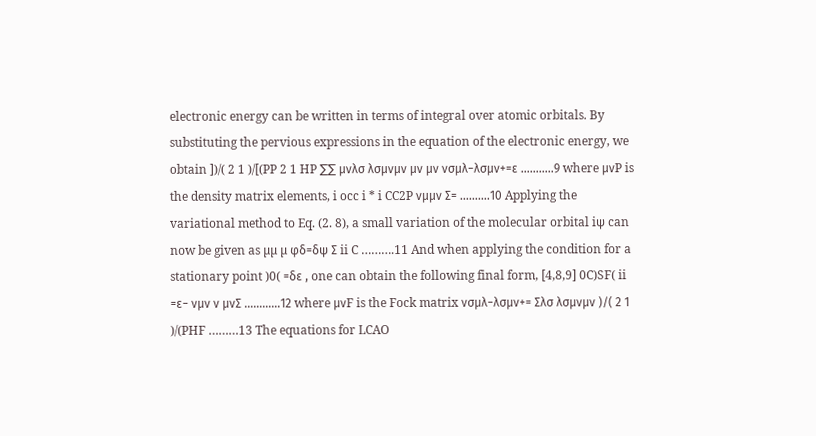electronic energy can be written in terms of integral over atomic orbitals. By substituting the pervious expressions in the equation of the electronic energy, we obtain ])/( 2 1 )/[(PP 2 1 HP ∑∑ µνλσ λσµνµν µν µν νσµλ−λσµν+=ε ………..9 where µνP is the density matrix elements, i occ i * i CC2P νµµν ∑= ……….10 Applying the variational method to Eq. (2. 8), a small variation of the molecular orbital iψ can now be given as µµ µ φδ=δψ ∑ ii C ……….11 And when applying the condition for a stationary point )0( =δε , one can obtain the following final form, [4,8,9] 0C)SF( ii =ε− νµν ν µν∑ …………12 where µνF is the Fock matrix νσµλ−λσµν+= ∑λσ λσµνµν )/( 2 1 )/(PHF ………13 The equations for LCAO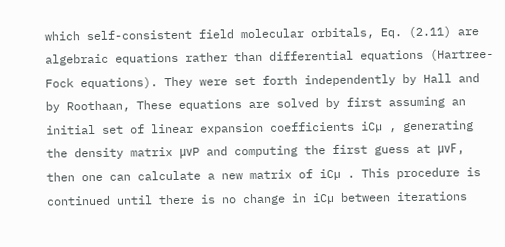which self-consistent field molecular orbitals, Eq. (2.11) are algebraic equations rather than differential equations (Hartree-Fock equations). They were set forth independently by Hall and by Roothaan, These equations are solved by first assuming an initial set of linear expansion coefficients iCµ , generating the density matrix µνP and computing the first guess at µνF , then one can calculate a new matrix of iCµ . This procedure is continued until there is no change in iCµ between iterations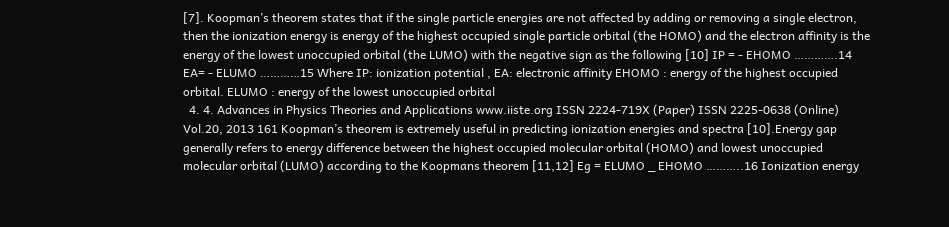[7]. Koopman’s theorem states that if the single particle energies are not affected by adding or removing a single electron, then the ionization energy is energy of the highest occupied single particle orbital (the HOMO) and the electron affinity is the energy of the lowest unoccupied orbital (the LUMO) with the negative sign as the following [10] IP = - EHOMO ………….14 EA= - ELUMO …………15 Where IP: ionization potential , EA: electronic affinity EHOMO : energy of the highest occupied orbital. ELUMO : energy of the lowest unoccupied orbital
  4. 4. Advances in Physics Theories and Applications www.iiste.org ISSN 2224-719X (Paper) ISSN 2225-0638 (Online) Vol.20, 2013 161 Koopman’s theorem is extremely useful in predicting ionization energies and spectra [10].Energy gap generally refers to energy difference between the highest occupied molecular orbital (HOMO) and lowest unoccupied molecular orbital (LUMO) according to the Koopmans theorem [11,12] Eg = ELUMO _ EHOMO ………..16 Ionization energy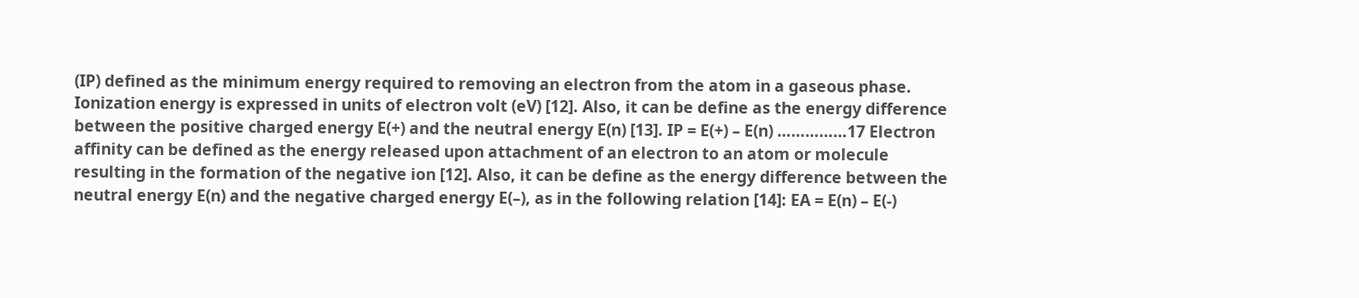(IP) defined as the minimum energy required to removing an electron from the atom in a gaseous phase. Ionization energy is expressed in units of electron volt (eV) [12]. Also, it can be define as the energy difference between the positive charged energy E(+) and the neutral energy E(n) [13]. IP = E(+) – E(n) ……………17 Electron affinity can be defined as the energy released upon attachment of an electron to an atom or molecule resulting in the formation of the negative ion [12]. Also, it can be define as the energy difference between the neutral energy E(n) and the negative charged energy E(–), as in the following relation [14]: EA = E(n) – E(-)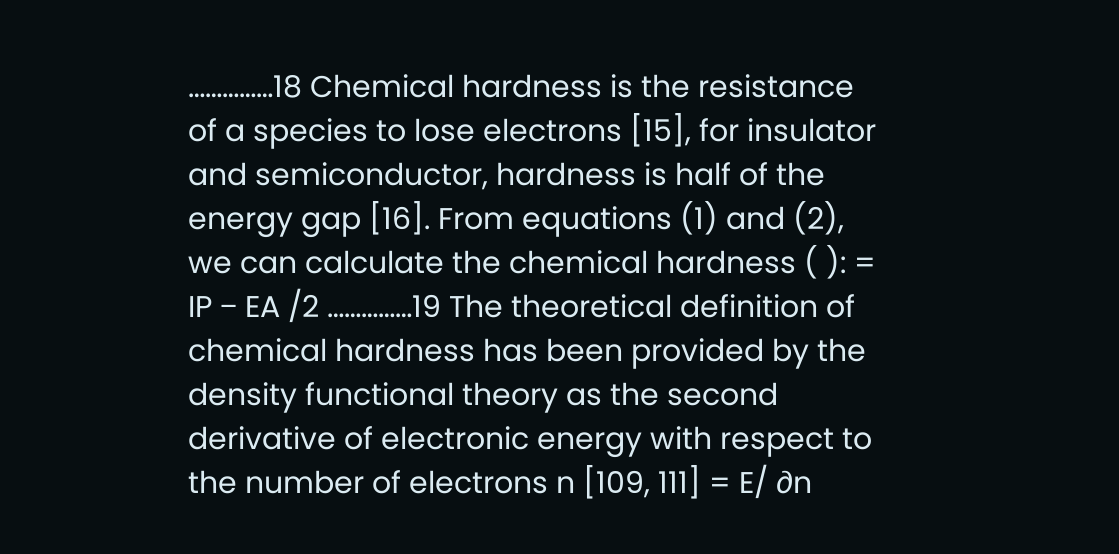……………18 Chemical hardness is the resistance of a species to lose electrons [15], for insulator and semiconductor, hardness is half of the energy gap [16]. From equations (1) and (2), we can calculate the chemical hardness ( ): = IP − EA /2 ……………19 The theoretical definition of chemical hardness has been provided by the density functional theory as the second derivative of electronic energy with respect to the number of electrons n [109, 111] = E/ ∂n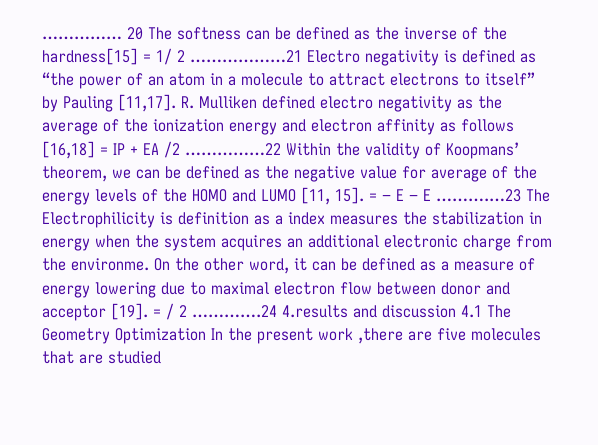…………… 20 The softness can be defined as the inverse of the hardness[15] = 1/ 2 ………………21 Electro negativity is defined as “the power of an atom in a molecule to attract electrons to itself” by Pauling [11,17]. R. Mulliken defined electro negativity as the average of the ionization energy and electron affinity as follows [16,18] = IP + EA /2 ……………22 Within the validity of Koopmans’ theorem, we can be defined as the negative value for average of the energy levels of the HOMO and LUMO [11, 15]. = − E − E ……….…23 The Electrophilicity is definition as a index measures the stabilization in energy when the system acquires an additional electronic charge from the environme. On the other word, it can be defined as a measure of energy lowering due to maximal electron flow between donor and acceptor [19]. = / 2 ………….24 4.results and discussion 4.1 The Geometry Optimization In the present work ,there are five molecules that are studied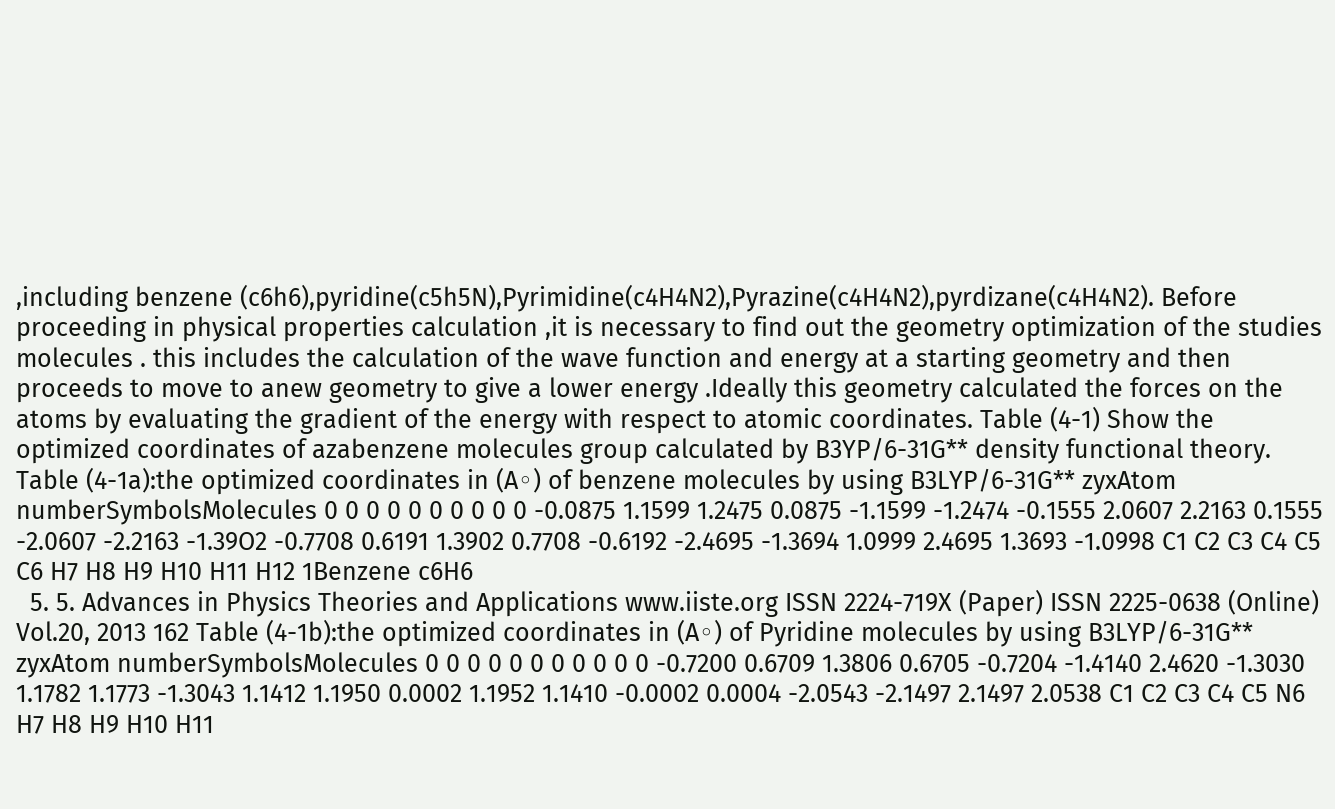,including benzene (c6h6),pyridine(c5h5N),Pyrimidine(c4H4N2),Pyrazine(c4H4N2),pyrdizane(c4H4N2). Before proceeding in physical properties calculation ,it is necessary to find out the geometry optimization of the studies molecules . this includes the calculation of the wave function and energy at a starting geometry and then proceeds to move to anew geometry to give a lower energy .Ideally this geometry calculated the forces on the atoms by evaluating the gradient of the energy with respect to atomic coordinates. Table (4-1) Show the optimized coordinates of azabenzene molecules group calculated by B3YP/6-31G** density functional theory. Table (4-1a):the optimized coordinates in (A◦) of benzene molecules by using B3LYP/6-31G** zyxAtom numberSymbolsMolecules 0 0 0 0 0 0 0 0 0 0 -0.0875 1.1599 1.2475 0.0875 -1.1599 -1.2474 -0.1555 2.0607 2.2163 0.1555 -2.0607 -2.2163 -1.39O2 -0.7708 0.6191 1.3902 0.7708 -0.6192 -2.4695 -1.3694 1.0999 2.4695 1.3693 -1.0998 C1 C2 C3 C4 C5 C6 H7 H8 H9 H10 H11 H12 1Benzene c6H6
  5. 5. Advances in Physics Theories and Applications www.iiste.org ISSN 2224-719X (Paper) ISSN 2225-0638 (Online) Vol.20, 2013 162 Table (4-1b):the optimized coordinates in (A◦) of Pyridine molecules by using B3LYP/6-31G** zyxAtom numberSymbolsMolecules 0 0 0 0 0 0 0 0 0 0 0 -0.7200 0.6709 1.3806 0.6705 -0.7204 -1.4140 2.4620 -1.3030 1.1782 1.1773 -1.3043 1.1412 1.1950 0.0002 1.1952 1.1410 -0.0002 0.0004 -2.0543 -2.1497 2.1497 2.0538 C1 C2 C3 C4 C5 N6 H7 H8 H9 H10 H11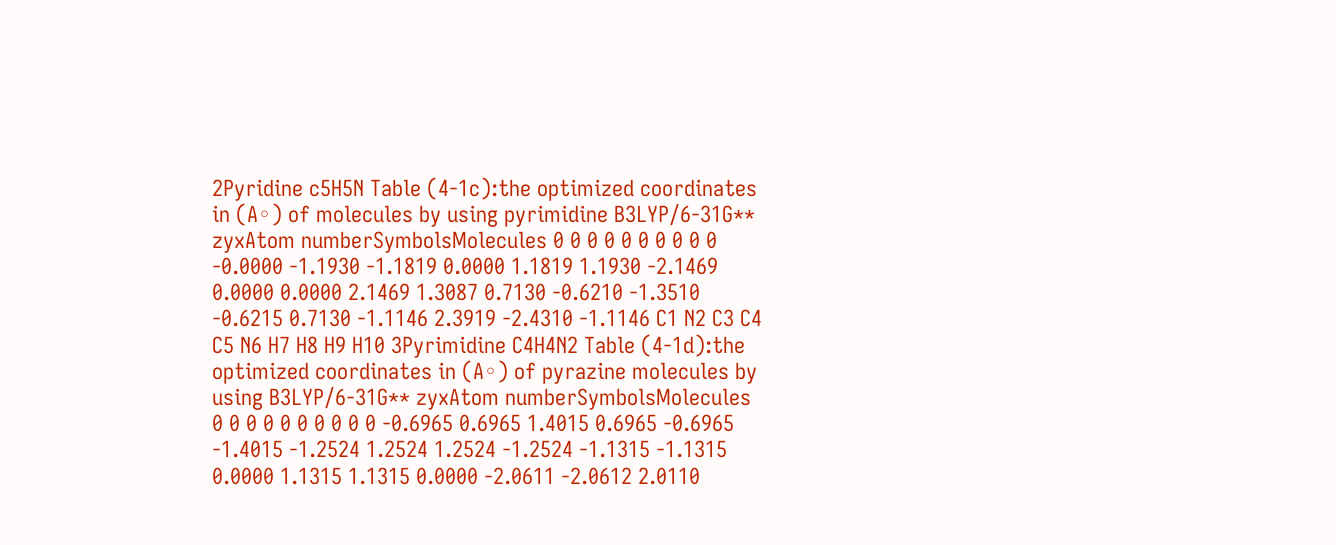2Pyridine c5H5N Table (4-1c):the optimized coordinates in (A◦) of molecules by using pyrimidine B3LYP/6-31G** zyxAtom numberSymbolsMolecules 0 0 0 0 0 0 0 0 0 0 -0.0000 -1.1930 -1.1819 0.0000 1.1819 1.1930 -2.1469 0.0000 0.0000 2.1469 1.3087 0.7130 -0.6210 -1.3510 -0.6215 0.7130 -1.1146 2.3919 -2.4310 -1.1146 C1 N2 C3 C4 C5 N6 H7 H8 H9 H10 3Pyrimidine C4H4N2 Table (4-1d):the optimized coordinates in (A◦) of pyrazine molecules by using B3LYP/6-31G** zyxAtom numberSymbolsMolecules 0 0 0 0 0 0 0 0 0 0 -0.6965 0.6965 1.4015 0.6965 -0.6965 -1.4015 -1.2524 1.2524 1.2524 -1.2524 -1.1315 -1.1315 0.0000 1.1315 1.1315 0.0000 -2.0611 -2.0612 2.0110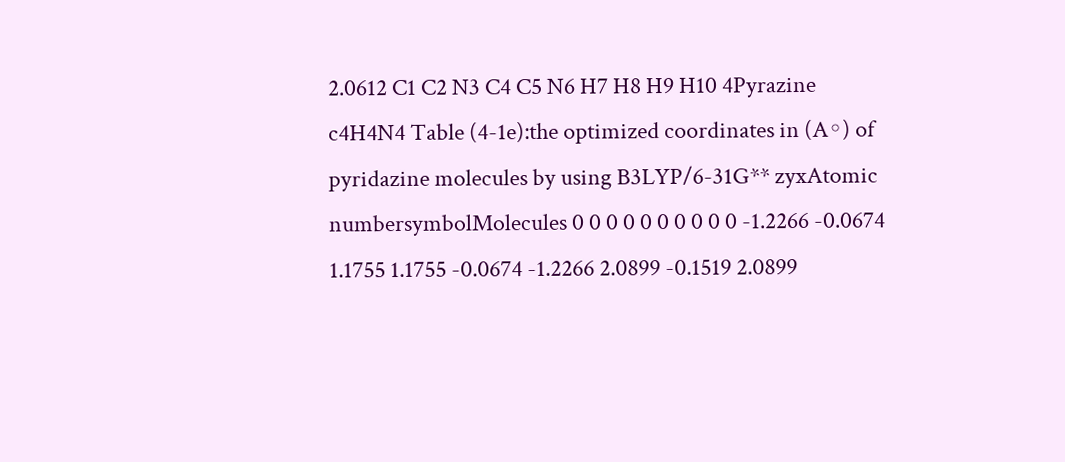2.0612 C1 C2 N3 C4 C5 N6 H7 H8 H9 H10 4Pyrazine c4H4N4 Table (4-1e):the optimized coordinates in (A◦) of pyridazine molecules by using B3LYP/6-31G** zyxAtomic numbersymbolMolecules 0 0 0 0 0 0 0 0 0 0 -1.2266 -0.0674 1.1755 1.1755 -0.0674 -1.2266 2.0899 -0.1519 2.0899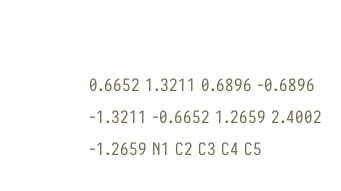0.6652 1.3211 0.6896 -0.6896 -1.3211 -0.6652 1.2659 2.4002 -1.2659 N1 C2 C3 C4 C5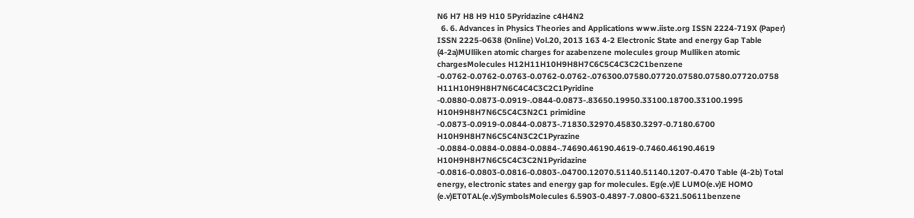N6 H7 H8 H9 H10 5Pyridazine c4H4N2
  6. 6. Advances in Physics Theories and Applications www.iiste.org ISSN 2224-719X (Paper) ISSN 2225-0638 (Online) Vol.20, 2013 163 4-2 Electronic State and energy Gap Table (4-2a)MUlliken atomic charges for azabenzene molecules group Mulliken atomic chargesMolecules H12H11H10H9H8H7C6C5C4C3C2C1benzene -0.0762-0.0762-0.0763-0.0762-0.0762-.076300.07580.07720.07580.07580.07720.0758 H11H10H9H8H7N6C4C4C3C2C1Pyridine -0.0880-0.0873-0.0919-.O844-0.0873-.83650.19950.33100.18700.33100.1995 H10H9H8H7N6C5C4C3N2C1 primidine -0.0873-0.0919-0.0844-0.0873-.71830.32970.45830.3297-0.7180.6700 H10H9H8H7N6C5C4N3C2C1Pyrazine -0.0884-0.0884-0.0884-0.0884-.74690.46190.4619-0.7460.46190.4619 H10H9H8H7N6C5C4C3C2N1Pyridazine -0.0816-0.0803-0.0816-0.0803-.04700.12070.51140.51140.1207-0.470 Table (4-2b) Total energy, electronic states and energy gap for molecules. Eg(e.v)E LUMO(e.v)E HOMO (e.v)ET0TAL(e.v)SymbolsMolecules 6.5903-0.4897-7.0800-6321.50611benzene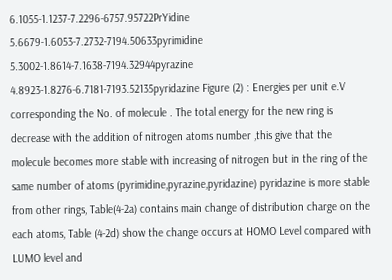6.1055-1.1237-7.2296-6757.95722PrYidine 5.6679-1.6053-7.2732-7194.50633pyrimidine 5.3002-1.8614-7.1638-7194.32944pyrazine 4.8923-1.8276-6.7181-7193.52135pyridazine Figure (2) : Energies per unit e.V corresponding the No. of molecule . The total energy for the new ring is decrease with the addition of nitrogen atoms number ,this give that the molecule becomes more stable with increasing of nitrogen but in the ring of the same number of atoms (pyrimidine,pyrazine,pyridazine) pyridazine is more stable from other rings, Table(4-2a) contains main change of distribution charge on the each atoms, Table (4-2d) show the change occurs at HOMO Level compared with LUMO level and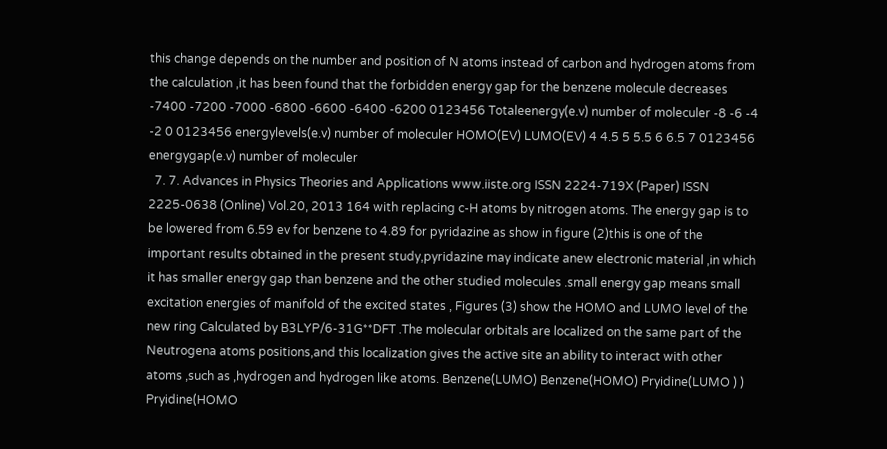this change depends on the number and position of N atoms instead of carbon and hydrogen atoms from the calculation ,it has been found that the forbidden energy gap for the benzene molecule decreases -7400 -7200 -7000 -6800 -6600 -6400 -6200 0123456 Totaleenergy(e.v) number of moleculer -8 -6 -4 -2 0 0123456 energylevels(e.v) number of moleculer HOMO(EV) LUMO(EV) 4 4.5 5 5.5 6 6.5 7 0123456 energygap(e.v) number of moleculer
  7. 7. Advances in Physics Theories and Applications www.iiste.org ISSN 2224-719X (Paper) ISSN 2225-0638 (Online) Vol.20, 2013 164 with replacing c-H atoms by nitrogen atoms. The energy gap is to be lowered from 6.59 ev for benzene to 4.89 for pyridazine as show in figure (2)this is one of the important results obtained in the present study,pyridazine may indicate anew electronic material ,in which it has smaller energy gap than benzene and the other studied molecules .small energy gap means small excitation energies of manifold of the excited states , Figures (3) show the HOMO and LUMO level of the new ring Calculated by B3LYP/6-31G**DFT .The molecular orbitals are localized on the same part of the Neutrogena atoms positions,and this localization gives the active site an ability to interact with other atoms ,such as ,hydrogen and hydrogen like atoms. Benzene(LUMO) Benzene(HOMO) Pryidine(LUMO ) ) Pryidine(HOMO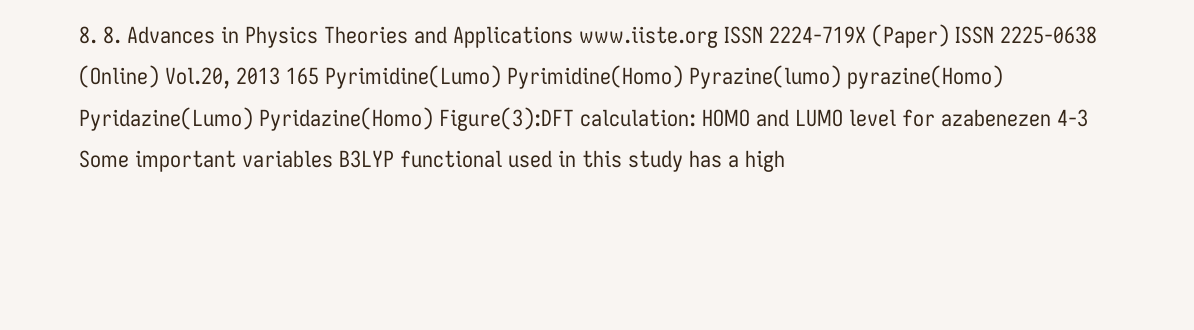8. 8. Advances in Physics Theories and Applications www.iiste.org ISSN 2224-719X (Paper) ISSN 2225-0638 (Online) Vol.20, 2013 165 Pyrimidine(Lumo) Pyrimidine(Homo) Pyrazine(lumo) pyrazine(Homo) Pyridazine(Lumo) Pyridazine(Homo) Figure(3):DFT calculation: HOMO and LUMO level for azabenezen 4-3 Some important variables B3LYP functional used in this study has a high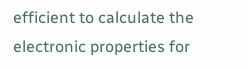efficient to calculate the electronic properties for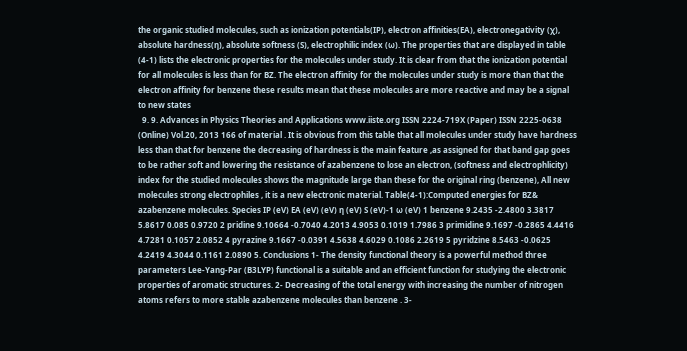the organic studied molecules, such as ionization potentials(IP), electron affinities(EA), electronegativity (χ), absolute hardness(η), absolute softness (S), electrophilic index (ω). The properties that are displayed in table (4-1) lists the electronic properties for the molecules under study. It is clear from that the ionization potential for all molecules is less than for BZ. The electron affinity for the molecules under study is more than that the electron affinity for benzene these results mean that these molecules are more reactive and may be a signal to new states
  9. 9. Advances in Physics Theories and Applications www.iiste.org ISSN 2224-719X (Paper) ISSN 2225-0638 (Online) Vol.20, 2013 166 of material . It is obvious from this table that all molecules under study have hardness less than that for benzene the decreasing of hardness is the main feature ,as assigned for that band gap goes to be rather soft and lowering the resistance of azabenzene to lose an electron, (softness and electrophlicity) index for the studied molecules shows the magnitude large than these for the original ring (benzene), All new molecules strong electrophiles , it is a new electronic material. Table(4-1):Computed energies for BZ& azabenzene molecules. Species IP (eV) EA (eV) (eV) η (eV) S (eV)-1 ω (eV) 1 benzene 9.2435 -2.4800 3.3817 5.8617 0.085 0.9720 2 pridine 9.10664 -0.7040 4.2013 4.9053 0.1019 1.7986 3 primidine 9.1697 -0.2865 4.4416 4.7281 0.1057 2.0852 4 pyrazine 9.1667 -0.0391 4.5638 4.6029 0.1086 2.2619 5 pyridzine 8.5463 -0.0625 4.2419 4.3044 0.1161 2.0890 5. Conclusions 1- The density functional theory is a powerful method three parameters Lee-Yang-Par (B3LYP) functional is a suitable and an efficient function for studying the electronic properties of aromatic structures. 2- Decreasing of the total energy with increasing the number of nitrogen atoms refers to more stable azabenzene molecules than benzene . 3-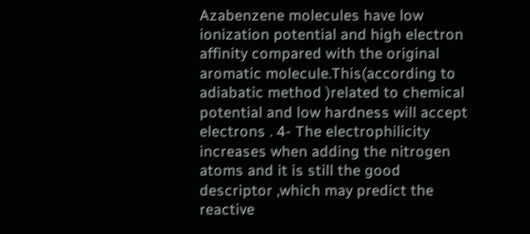Azabenzene molecules have low ionization potential and high electron affinity compared with the original aromatic molecule.This(according to adiabatic method )related to chemical potential and low hardness will accept electrons . 4- The electrophilicity increases when adding the nitrogen atoms and it is still the good descriptor ,which may predict the reactive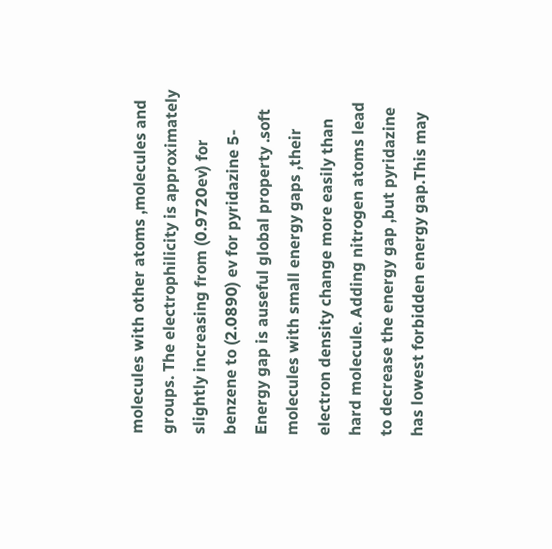molecules with other atoms ,molecules and groups. The electrophilicity is approximately slightly increasing from (0.9720ev) for benzene to (2.0890) ev for pyridazine 5- Energy gap is auseful global property .soft molecules with small energy gaps ,their electron density change more easily than hard molecule. Adding nitrogen atoms lead to decrease the energy gap ,but pyridazine has lowest forbidden energy gap.This may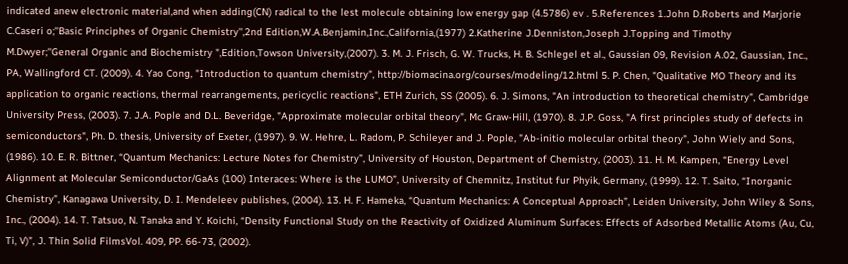indicated anew electronic material,and when adding(CN) radical to the lest molecule obtaining low energy gap (4.5786) ev . 5.References 1.John D.Roberts and Marjorie C.Caseri o;''Basic Principhes of Organic Chemistry'',2nd Edition,W.A.Benjamin,Inc.,California,(1977) 2.Katherine J.Denniston,Joseph J.Topping and Timothy M.Dwyer;''General Organic and Biochemistry ",Edition,Towson University,(2007). 3. M. J. Frisch, G. W. Trucks, H. B. Schlegel et al., Gaussian 09, Revision A.02, Gaussian, Inc., PA, Wallingford CT. (2009). 4. Yao Cong, "Introduction to quantum chemistry", http://biomacina.org/courses/modeling/12.html 5. P. Chen, "Qualitative MO Theory and its application to organic reactions, thermal rearrangements, pericyclic reactions", ETH Zurich, SS (2005). 6. J. Simons, "An introduction to theoretical chemistry", Cambridge University Press, (2003). 7. J.A. Pople and D.L. Beveridge, "Approximate molecular orbital theory", Mc Graw-Hill, (1970). 8. J.P. Goss, "A first principles study of defects in semiconductors", Ph. D. thesis, University of Exeter, (1997). 9. W. Hehre, L. Radom, P. Schileyer and J. Pople, "Ab-initio molecular orbital theory", John Wiely and Sons, (1986). 10. E. R. Bittner, “Quantum Mechanics: Lecture Notes for Chemistry”, University of Houston, Department of Chemistry, (2003). 11. H. M. Kampen, “Energy Level Alignment at Molecular Semiconductor/GaAs (100) Interaces: Where is the LUMO”, University of Chemnitz, Institut fur Phyik, Germany, (1999). 12. T. Saito, “Inorganic Chemistry”, Kanagawa University, D. I. Mendeleev publishes, (2004). 13. H. F. Hameka, “Quantum Mechanics: A Conceptual Approach”, Leiden University, John Wiley & Sons, Inc., (2004). 14. T. Tatsuo, N. Tanaka and Y. Koichi, “Density Functional Study on the Reactivity of Oxidized Aluminum Surfaces: Effects of Adsorbed Metallic Atoms (Au, Cu, Ti, V)”, J. Thin Solid FilmsVol. 409, PP. 66-73, (2002).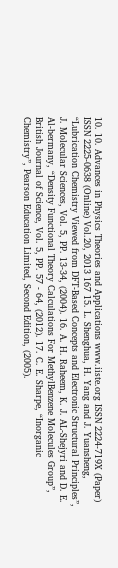10. 10. Advances in Physics Theories and Applications www.iiste.org ISSN 2224-719X (Paper) ISSN 2225-0638 (Online) Vol.20, 2013 167 15. L. Shenghua, H. Yang and J. Yuansheng, “Lubrication Chemistry Viewed from DFT-Based Concepts and Electronic Structural Principles”, J. Molecular Sciences, Vol. 5, PP. 13-34, (2004). 16. A. H. Raheem, K. J. AL-Shejyri and D. E. Al-bermany, “Density Functional Theory Calculations For MethylBenzene Molecules Group”, British Journal of Science, Vol. 5, PP. 57 - 64, (2012). 17. C. E. Sharpe, “Inorganic Chemistry”, Pearson Education Limited, Second Edition, (2005).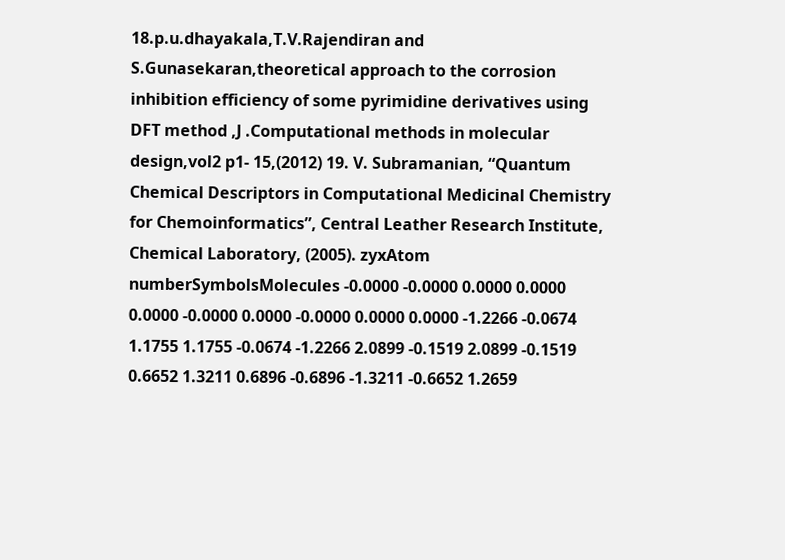18.p.u.dhayakala,T.V.Rajendiran and S.Gunasekaran,theoretical approach to the corrosion inhibition efficiency of some pyrimidine derivatives using DFT method ,J .Computational methods in molecular design,vol2 p1- 15,(2012) 19. V. Subramanian, “Quantum Chemical Descriptors in Computational Medicinal Chemistry for Chemoinformatics”, Central Leather Research Institute, Chemical Laboratory, (2005). zyxAtom numberSymbolsMolecules -0.0000 -0.0000 0.0000 0.0000 0.0000 -0.0000 0.0000 -0.0000 0.0000 0.0000 -1.2266 -0.0674 1.1755 1.1755 -0.0674 -1.2266 2.0899 -0.1519 2.0899 -0.1519 0.6652 1.3211 0.6896 -0.6896 -1.3211 -0.6652 1.2659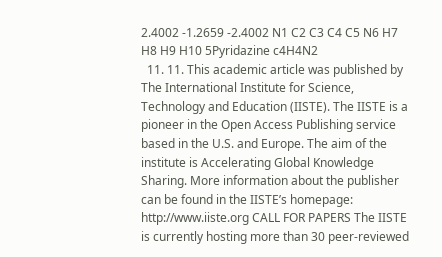2.4002 -1.2659 -2.4002 N1 C2 C3 C4 C5 N6 H7 H8 H9 H10 5Pyridazine c4H4N2
  11. 11. This academic article was published by The International Institute for Science, Technology and Education (IISTE). The IISTE is a pioneer in the Open Access Publishing service based in the U.S. and Europe. The aim of the institute is Accelerating Global Knowledge Sharing. More information about the publisher can be found in the IISTE’s homepage: http://www.iiste.org CALL FOR PAPERS The IISTE is currently hosting more than 30 peer-reviewed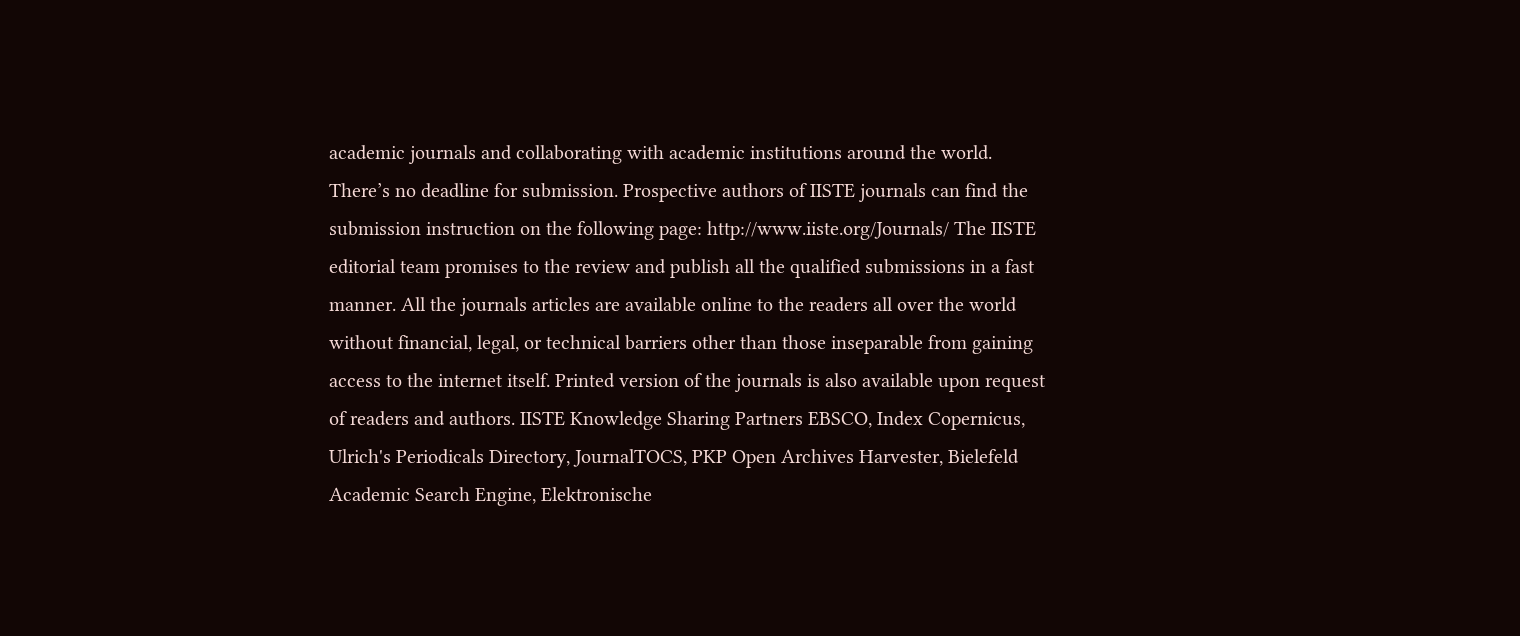academic journals and collaborating with academic institutions around the world. There’s no deadline for submission. Prospective authors of IISTE journals can find the submission instruction on the following page: http://www.iiste.org/Journals/ The IISTE editorial team promises to the review and publish all the qualified submissions in a fast manner. All the journals articles are available online to the readers all over the world without financial, legal, or technical barriers other than those inseparable from gaining access to the internet itself. Printed version of the journals is also available upon request of readers and authors. IISTE Knowledge Sharing Partners EBSCO, Index Copernicus, Ulrich's Periodicals Directory, JournalTOCS, PKP Open Archives Harvester, Bielefeld Academic Search Engine, Elektronische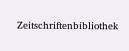Zeitschriftenbibliothek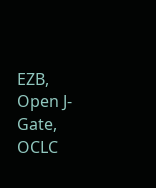EZB, Open J-Gate, OCLC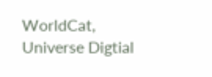WorldCat, Universe Digtial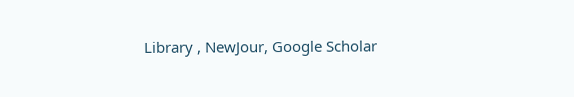Library , NewJour, Google Scholar